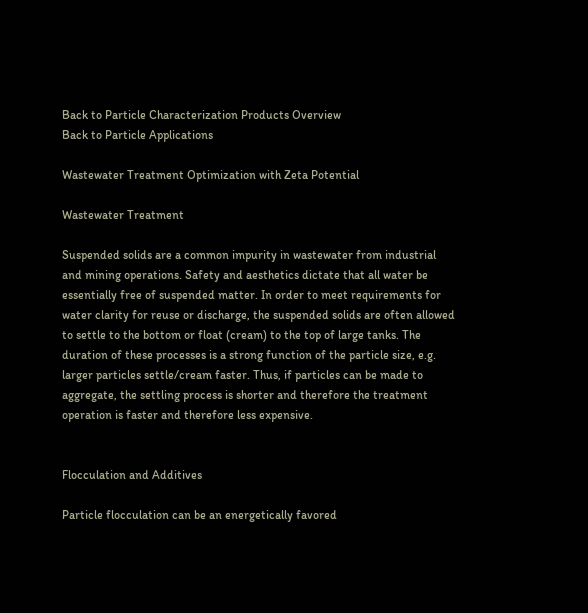Back to Particle Characterization Products Overview
Back to Particle Applications

Wastewater Treatment Optimization with Zeta Potential

Wastewater Treatment

Suspended solids are a common impurity in wastewater from industrial and mining operations. Safety and aesthetics dictate that all water be essentially free of suspended matter. In order to meet requirements for water clarity for reuse or discharge, the suspended solids are often allowed to settle to the bottom or float (cream) to the top of large tanks. The duration of these processes is a strong function of the particle size, e.g. larger particles settle/cream faster. Thus, if particles can be made to aggregate, the settling process is shorter and therefore the treatment operation is faster and therefore less expensive.


Flocculation and Additives

Particle flocculation can be an energetically favored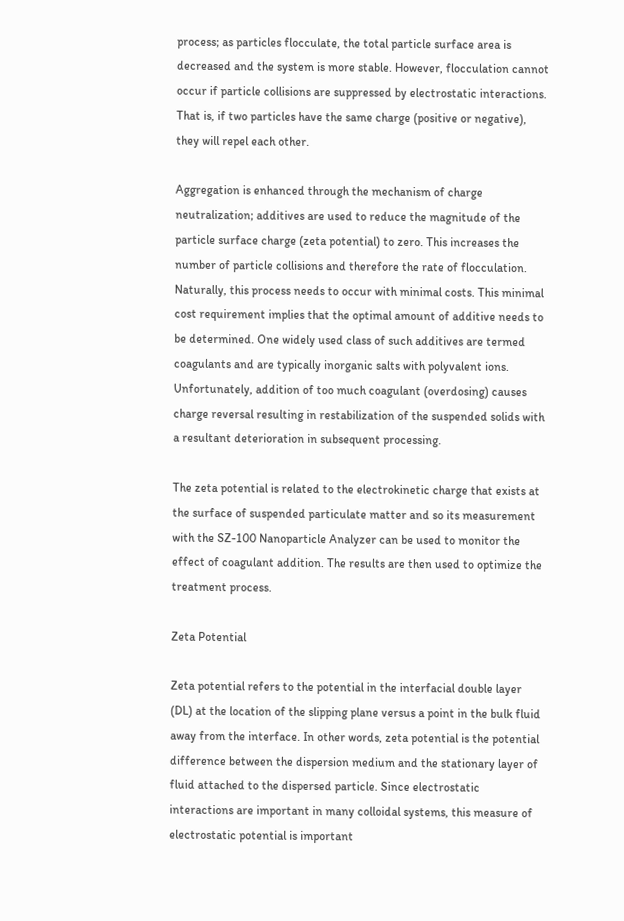process; as particles flocculate, the total particle surface area is decreased and the system is more stable. However, flocculation cannot occur if particle collisions are suppressed by electrostatic interactions. That is, if two particles have the same charge (positive or negative), they will repel each other.

Aggregation is enhanced through the mechanism of charge neutralization; additives are used to reduce the magnitude of the particle surface charge (zeta potential) to zero. This increases the number of particle collisions and therefore the rate of flocculation. Naturally, this process needs to occur with minimal costs. This minimal cost requirement implies that the optimal amount of additive needs to be determined. One widely used class of such additives are termed coagulants and are typically inorganic salts with polyvalent ions. Unfortunately, addition of too much coagulant (overdosing) causes charge reversal resulting in restabilization of the suspended solids with a resultant deterioration in subsequent processing.

The zeta potential is related to the electrokinetic charge that exists at the surface of suspended particulate matter and so its measurement with the SZ-100 Nanoparticle Analyzer can be used to monitor the effect of coagulant addition. The results are then used to optimize the treatment process.

Zeta Potential

Zeta potential refers to the potential in the interfacial double layer (DL) at the location of the slipping plane versus a point in the bulk fluid away from the interface. In other words, zeta potential is the potential difference between the dispersion medium and the stationary layer of fluid attached to the dispersed particle. Since electrostatic interactions are important in many colloidal systems, this measure of electrostatic potential is important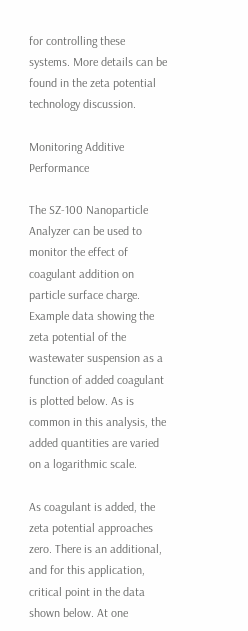for controlling these systems. More details can be found in the zeta potential technology discussion.

Monitoring Additive Performance

The SZ-100 Nanoparticle Analyzer can be used to monitor the effect of coagulant addition on particle surface charge. Example data showing the zeta potential of the wastewater suspension as a function of added coagulant is plotted below. As is common in this analysis, the added quantities are varied on a logarithmic scale.

As coagulant is added, the zeta potential approaches zero. There is an additional, and for this application, critical point in the data shown below. At one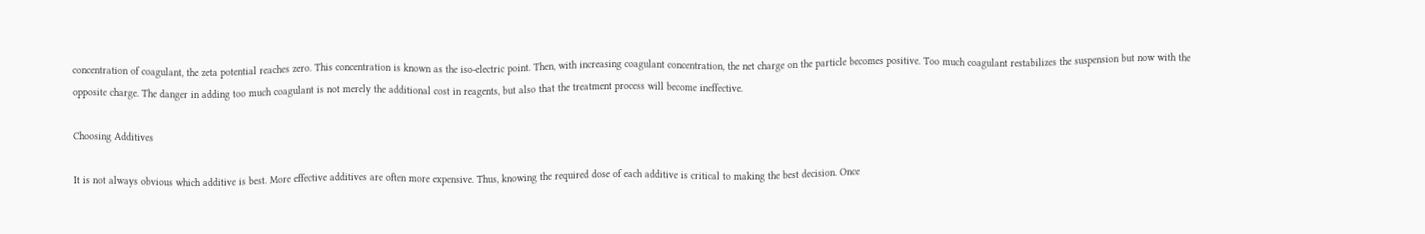concentration of coagulant, the zeta potential reaches zero. This concentration is known as the iso-electric point. Then, with increasing coagulant concentration, the net charge on the particle becomes positive. Too much coagulant restabilizes the suspension but now with the opposite charge. The danger in adding too much coagulant is not merely the additional cost in reagents, but also that the treatment process will become ineffective.

Choosing Additives

It is not always obvious which additive is best. More effective additives are often more expensive. Thus, knowing the required dose of each additive is critical to making the best decision. Once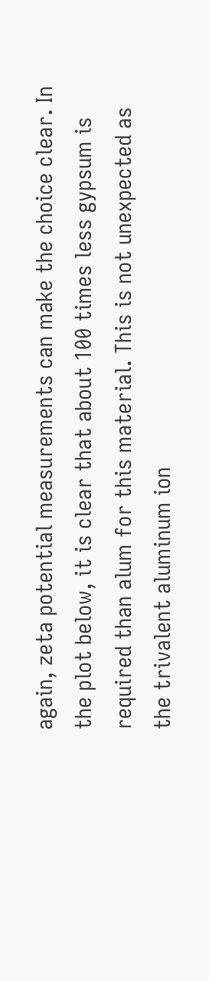again, zeta potential measurements can make the choice clear. In the plot below, it is clear that about 100 times less gypsum is required than alum for this material. This is not unexpected as the trivalent aluminum ion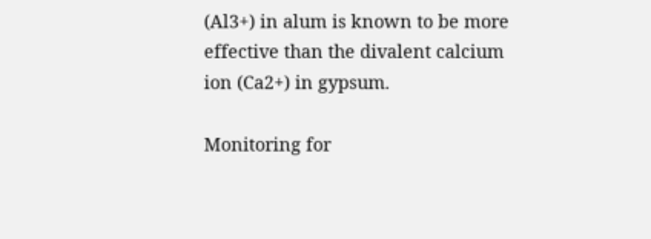(Al3+) in alum is known to be more effective than the divalent calcium ion (Ca2+) in gypsum.

Monitoring for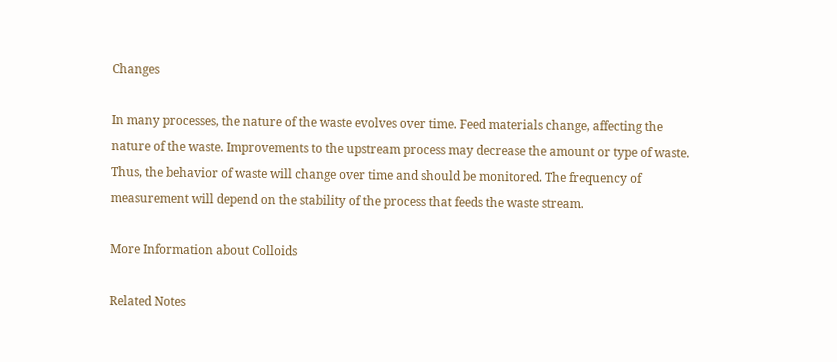Changes

In many processes, the nature of the waste evolves over time. Feed materials change, affecting the nature of the waste. Improvements to the upstream process may decrease the amount or type of waste. Thus, the behavior of waste will change over time and should be monitored. The frequency of measurement will depend on the stability of the process that feeds the waste stream.

More Information about Colloids

Related Notes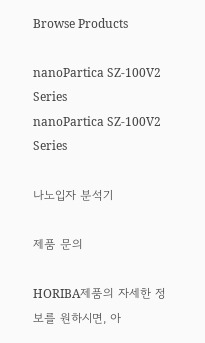Browse Products

nanoPartica SZ-100V2 Series
nanoPartica SZ-100V2 Series

나노입자 분석기

제품 문의

HORIBA제품의 자세한 정보를 원하시면, 아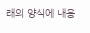래의 양식에 내용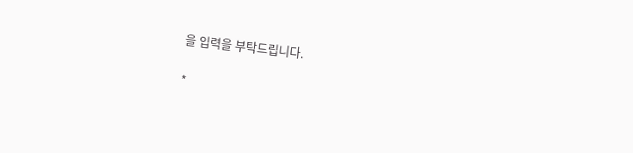을 입력을 부탁드립니다.

*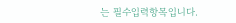는 필수입력항목입니다.